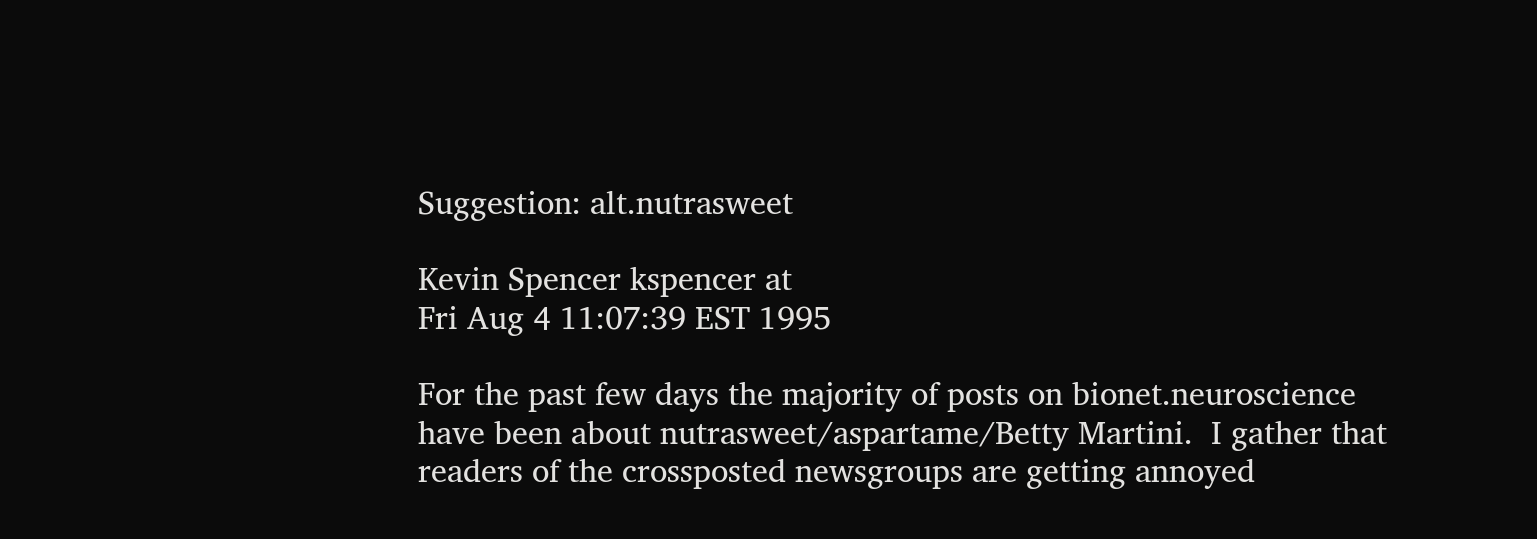Suggestion: alt.nutrasweet

Kevin Spencer kspencer at
Fri Aug 4 11:07:39 EST 1995

For the past few days the majority of posts on bionet.neuroscience
have been about nutrasweet/aspartame/Betty Martini.  I gather that
readers of the crossposted newsgroups are getting annoyed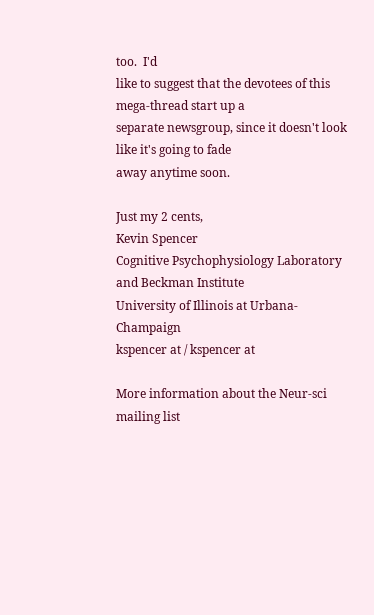too.  I'd
like to suggest that the devotees of this mega-thread start up a
separate newsgroup, since it doesn't look like it's going to fade
away anytime soon.

Just my 2 cents,
Kevin Spencer
Cognitive Psychophysiology Laboratory and Beckman Institute
University of Illinois at Urbana-Champaign
kspencer at / kspencer at

More information about the Neur-sci mailing list